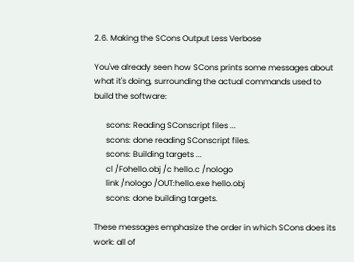2.6. Making the SCons Output Less Verbose

You've already seen how SCons prints some messages about what it's doing, surrounding the actual commands used to build the software:

      scons: Reading SConscript files ...
      scons: done reading SConscript files.
      scons: Building targets ...
      cl /Fohello.obj /c hello.c /nologo
      link /nologo /OUT:hello.exe hello.obj
      scons: done building targets.

These messages emphasize the order in which SCons does its work: all of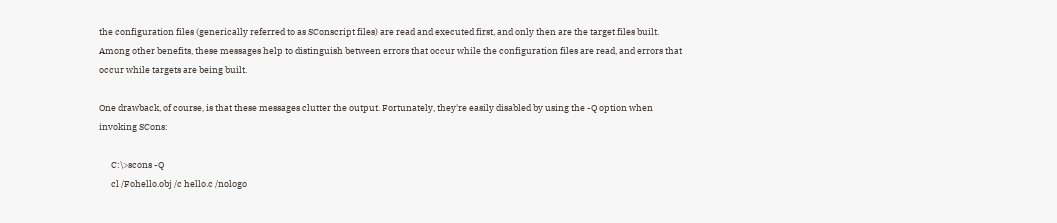the configuration files (generically referred to as SConscript files) are read and executed first, and only then are the target files built. Among other benefits, these messages help to distinguish between errors that occur while the configuration files are read, and errors that occur while targets are being built.

One drawback, of course, is that these messages clutter the output. Fortunately, they're easily disabled by using the -Q option when invoking SCons:

      C:\>scons -Q
      cl /Fohello.obj /c hello.c /nologo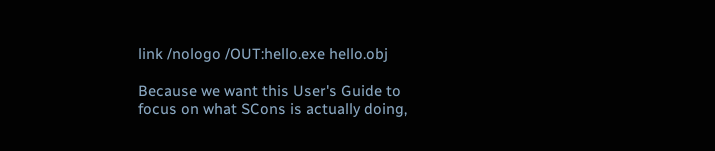link /nologo /OUT:hello.exe hello.obj

Because we want this User's Guide to focus on what SCons is actually doing,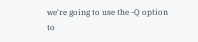we're going to use the -Q option to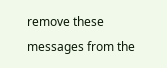remove these messages from the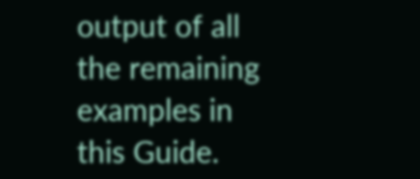output of all the remaining examples in this Guide.